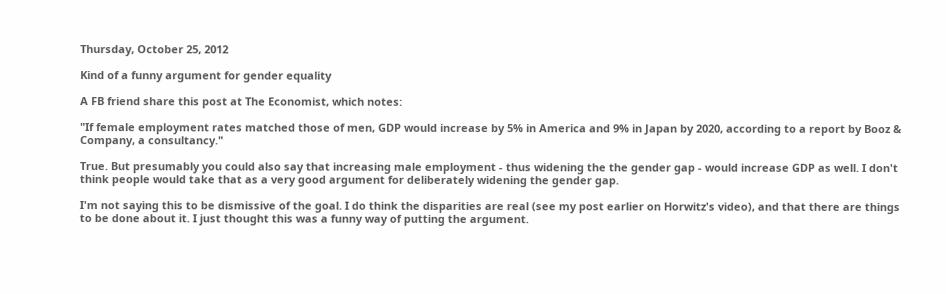Thursday, October 25, 2012

Kind of a funny argument for gender equality

A FB friend share this post at The Economist, which notes:

"If female employment rates matched those of men, GDP would increase by 5% in America and 9% in Japan by 2020, according to a report by Booz & Company, a consultancy."

True. But presumably you could also say that increasing male employment - thus widening the the gender gap - would increase GDP as well. I don't think people would take that as a very good argument for deliberately widening the gender gap.

I'm not saying this to be dismissive of the goal. I do think the disparities are real (see my post earlier on Horwitz's video), and that there are things to be done about it. I just thought this was a funny way of putting the argument.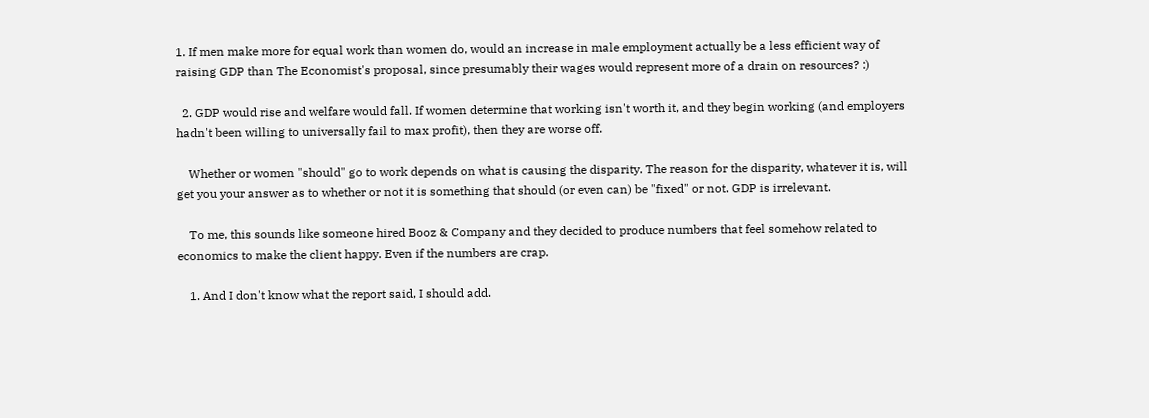1. If men make more for equal work than women do, would an increase in male employment actually be a less efficient way of raising GDP than The Economist's proposal, since presumably their wages would represent more of a drain on resources? :)

  2. GDP would rise and welfare would fall. If women determine that working isn't worth it, and they begin working (and employers hadn't been willing to universally fail to max profit), then they are worse off.

    Whether or women "should" go to work depends on what is causing the disparity. The reason for the disparity, whatever it is, will get you your answer as to whether or not it is something that should (or even can) be "fixed" or not. GDP is irrelevant.

    To me, this sounds like someone hired Booz & Company and they decided to produce numbers that feel somehow related to economics to make the client happy. Even if the numbers are crap.

    1. And I don't know what the report said, I should add.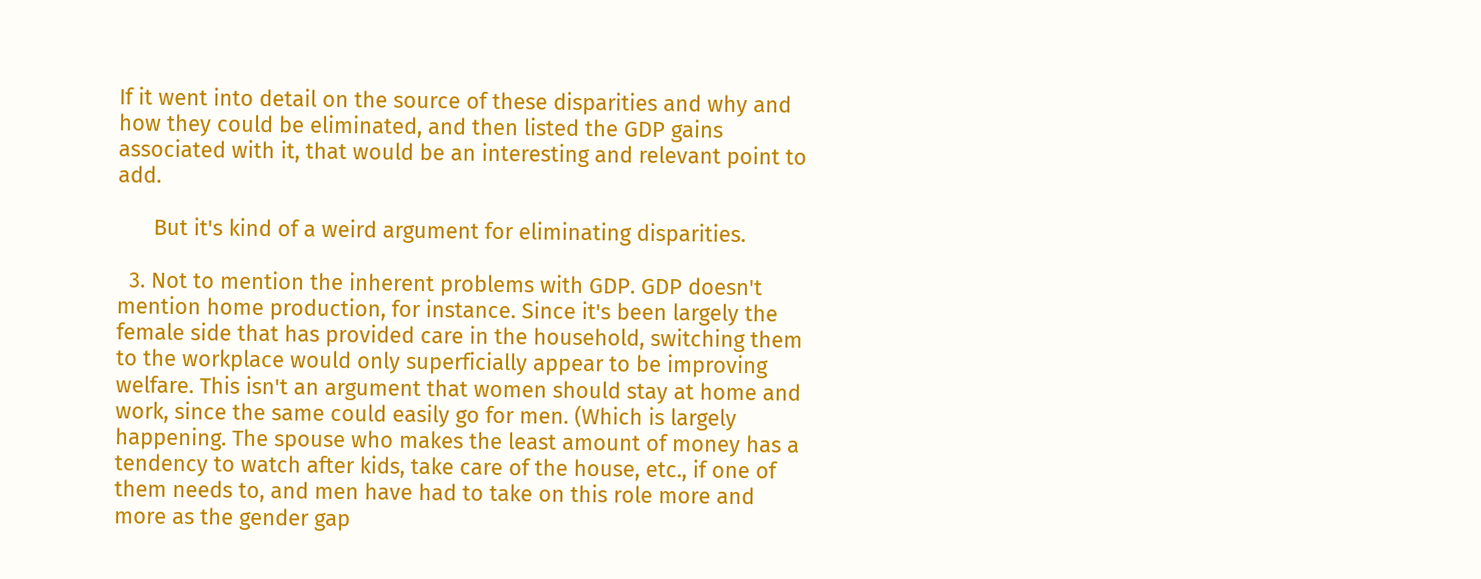If it went into detail on the source of these disparities and why and how they could be eliminated, and then listed the GDP gains associated with it, that would be an interesting and relevant point to add.

      But it's kind of a weird argument for eliminating disparities.

  3. Not to mention the inherent problems with GDP. GDP doesn't mention home production, for instance. Since it's been largely the female side that has provided care in the household, switching them to the workplace would only superficially appear to be improving welfare. This isn't an argument that women should stay at home and work, since the same could easily go for men. (Which is largely happening. The spouse who makes the least amount of money has a tendency to watch after kids, take care of the house, etc., if one of them needs to, and men have had to take on this role more and more as the gender gap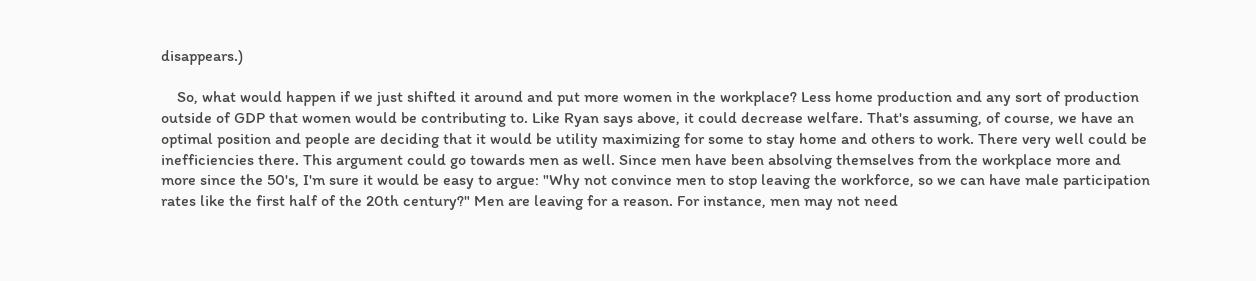disappears.)

    So, what would happen if we just shifted it around and put more women in the workplace? Less home production and any sort of production outside of GDP that women would be contributing to. Like Ryan says above, it could decrease welfare. That's assuming, of course, we have an optimal position and people are deciding that it would be utility maximizing for some to stay home and others to work. There very well could be inefficiencies there. This argument could go towards men as well. Since men have been absolving themselves from the workplace more and more since the 50's, I'm sure it would be easy to argue: "Why not convince men to stop leaving the workforce, so we can have male participation rates like the first half of the 20th century?" Men are leaving for a reason. For instance, men may not need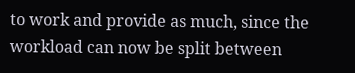to work and provide as much, since the workload can now be split between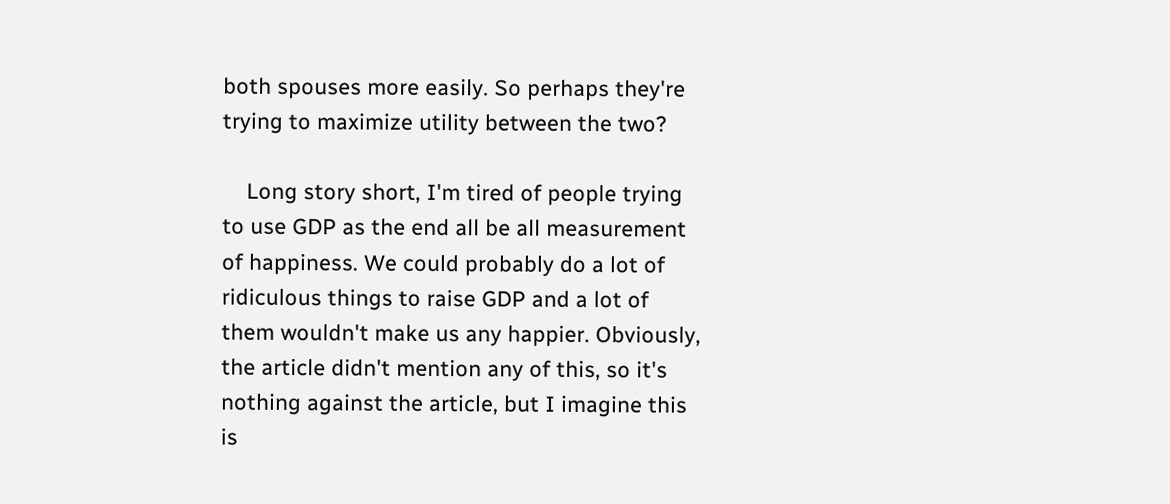both spouses more easily. So perhaps they're trying to maximize utility between the two?

    Long story short, I'm tired of people trying to use GDP as the end all be all measurement of happiness. We could probably do a lot of ridiculous things to raise GDP and a lot of them wouldn't make us any happier. Obviously, the article didn't mention any of this, so it's nothing against the article, but I imagine this is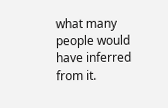what many people would have inferred from it.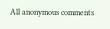All anonymous comments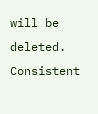will be deleted. Consistent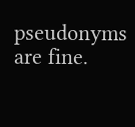pseudonyms are fine.